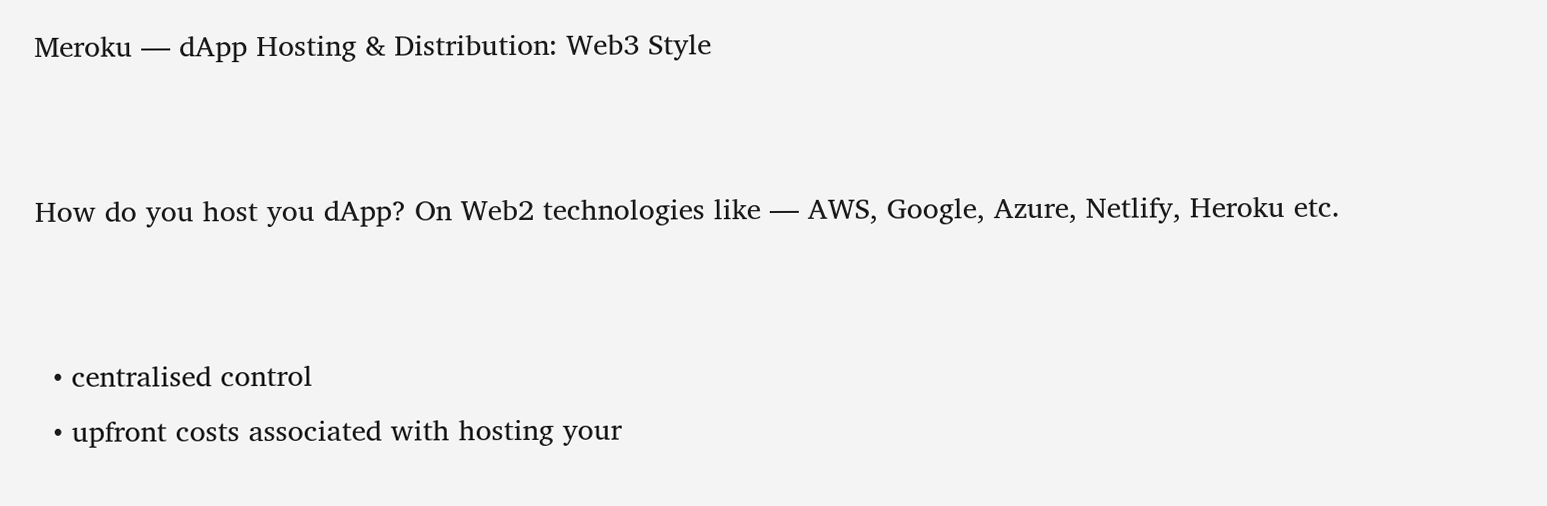Meroku — dApp Hosting & Distribution: Web3 Style


How do you host you dApp? On Web2 technologies like — AWS, Google, Azure, Netlify, Heroku etc.


  • centralised control
  • upfront costs associated with hosting your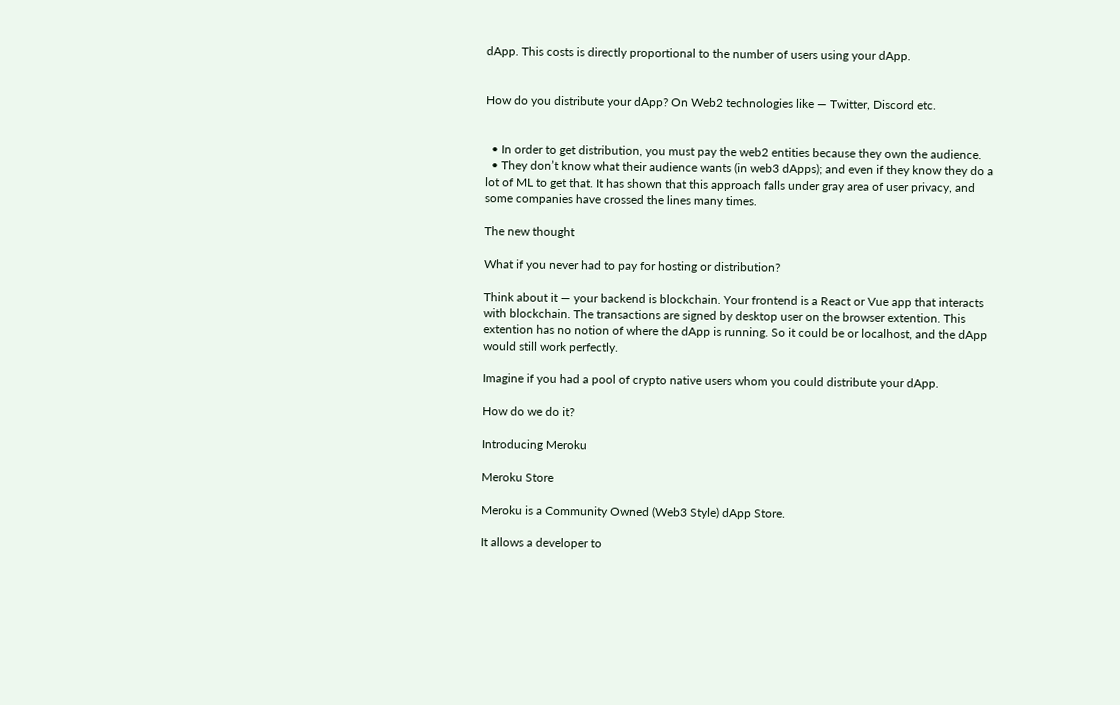dApp. This costs is directly proportional to the number of users using your dApp.


How do you distribute your dApp? On Web2 technologies like — Twitter, Discord etc.


  • In order to get distribution, you must pay the web2 entities because they own the audience.
  • They don’t know what their audience wants (in web3 dApps); and even if they know they do a lot of ML to get that. It has shown that this approach falls under gray area of user privacy, and some companies have crossed the lines many times.

The new thought

What if you never had to pay for hosting or distribution?

Think about it — your backend is blockchain. Your frontend is a React or Vue app that interacts with blockchain. The transactions are signed by desktop user on the browser extention. This extention has no notion of where the dApp is running. So it could be or localhost, and the dApp would still work perfectly.

Imagine if you had a pool of crypto native users whom you could distribute your dApp.

How do we do it?

Introducing Meroku

Meroku Store

Meroku is a Community Owned (Web3 Style) dApp Store.

It allows a developer to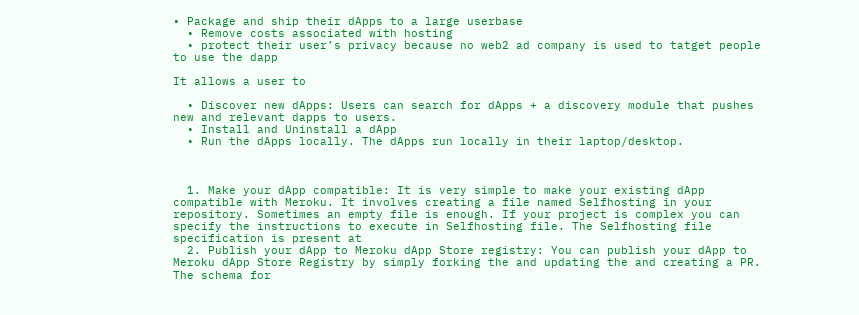• Package and ship their dApps to a large userbase
  • Remove costs associated with hosting
  • protect their user’s privacy because no web2 ad company is used to tatget people to use the dapp

It allows a user to

  • Discover new dApps: Users can search for dApps + a discovery module that pushes new and relevant dapps to users.
  • Install and Uninstall a dApp
  • Run the dApps locally. The dApps run locally in their laptop/desktop.



  1. Make your dApp compatible: It is very simple to make your existing dApp compatible with Meroku. It involves creating a file named Selfhosting in your repository. Sometimes an empty file is enough. If your project is complex you can specify the instructions to execute in Selfhosting file. The Selfhosting file specification is present at
  2. Publish your dApp to Meroku dApp Store registry: You can publish your dApp to Meroku dApp Store Registry by simply forking the and updating the and creating a PR. The schema for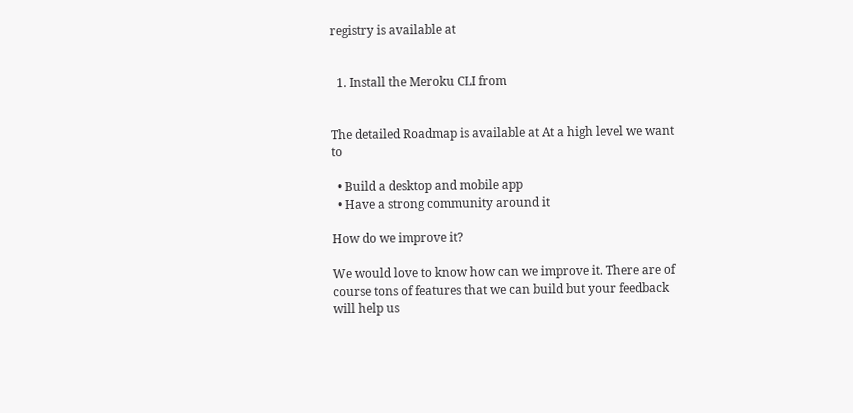registry is available at


  1. Install the Meroku CLI from


The detailed Roadmap is available at At a high level we want to

  • Build a desktop and mobile app
  • Have a strong community around it

How do we improve it?

We would love to know how can we improve it. There are of course tons of features that we can build but your feedback will help us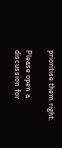prioritise them right.

Please open a discussion for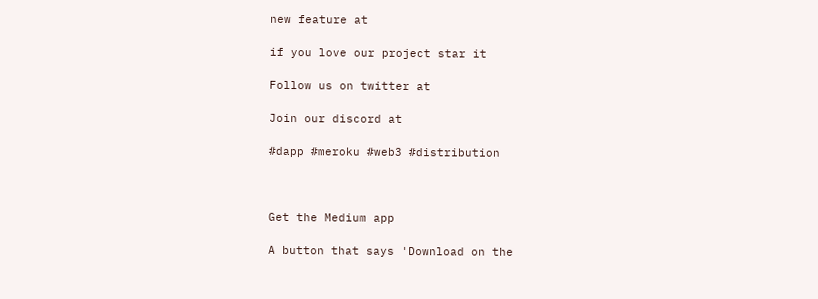new feature at

if you love our project star it

Follow us on twitter at

Join our discord at

#dapp #meroku #web3 #distribution



Get the Medium app

A button that says 'Download on the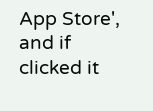App Store', and if clicked it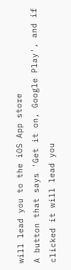will lead you to the iOS App store
A button that says 'Get it on, Google Play', and if clicked it will lead you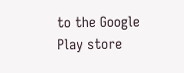to the Google Play store